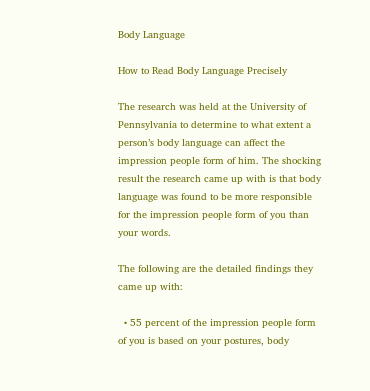Body Language

How to Read Body Language Precisely

The research was held at the University of Pennsylvania to determine to what extent a person’s body language can affect the impression people form of him. The shocking result the research came up with is that body language was found to be more responsible for the impression people form of you than your words.

The following are the detailed findings they came up with:

  • 55 percent of the impression people form of you is based on your postures, body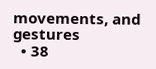movements, and gestures
  • 38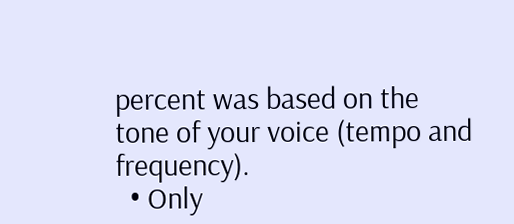percent was based on the tone of your voice (tempo and frequency).
  • Only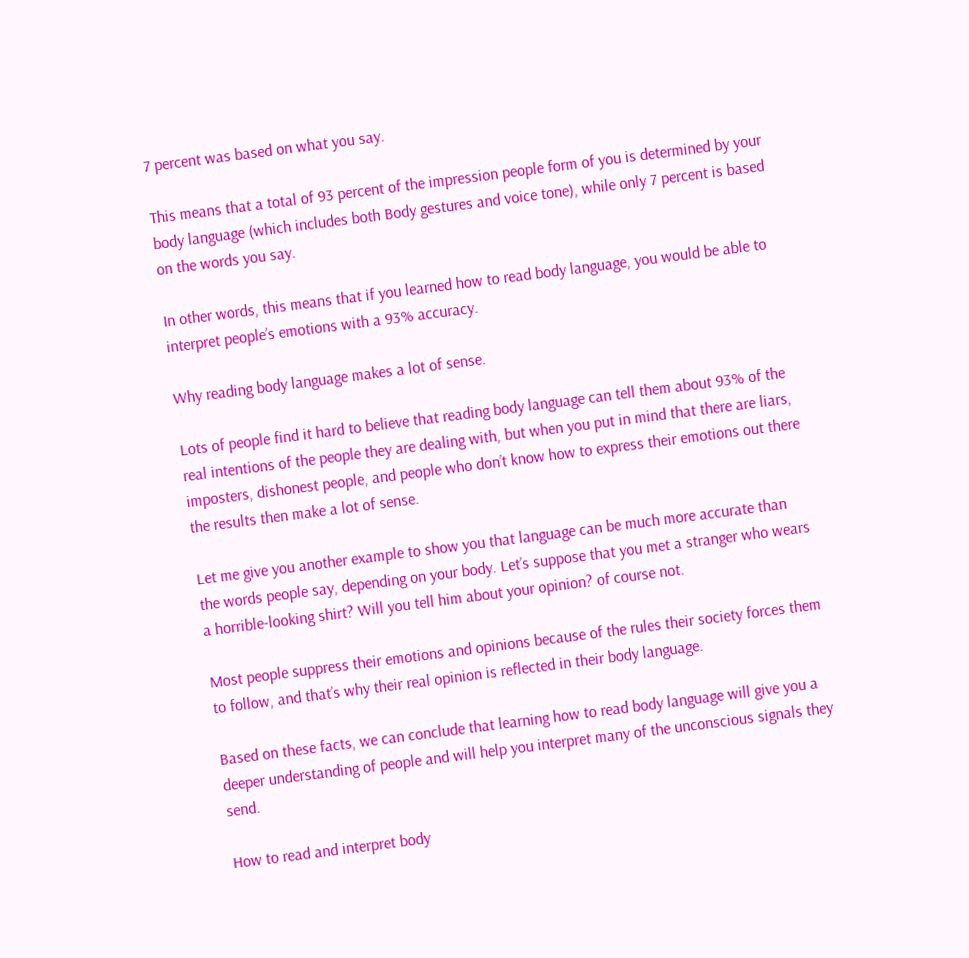7 percent was based on what you say.

This means that a total of 93 percent of the impression people form of you is determined by your body language (which includes both Body gestures and voice tone), while only 7 percent is based on the words you say.

In other words, this means that if you learned how to read body language, you would be able to interpret people’s emotions with a 93% accuracy.

Why reading body language makes a lot of sense.

Lots of people find it hard to believe that reading body language can tell them about 93% of the real intentions of the people they are dealing with, but when you put in mind that there are liars, imposters, dishonest people, and people who don’t know how to express their emotions out there the results then make a lot of sense.

Let me give you another example to show you that language can be much more accurate than the words people say, depending on your body. Let’s suppose that you met a stranger who wears a horrible-looking shirt? Will you tell him about your opinion? of course not.

Most people suppress their emotions and opinions because of the rules their society forces them to follow, and that’s why their real opinion is reflected in their body language.

Based on these facts, we can conclude that learning how to read body language will give you a deeper understanding of people and will help you interpret many of the unconscious signals they send.

How to read and interpret body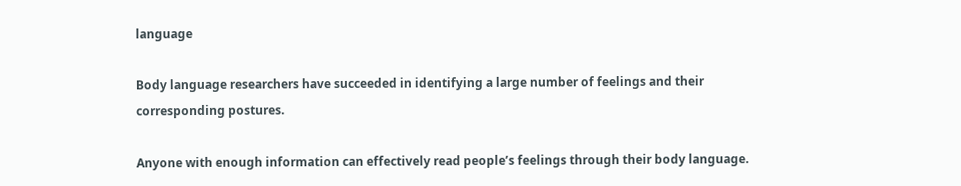language

Body language researchers have succeeded in identifying a large number of feelings and their corresponding postures.

Anyone with enough information can effectively read people’s feelings through their body language.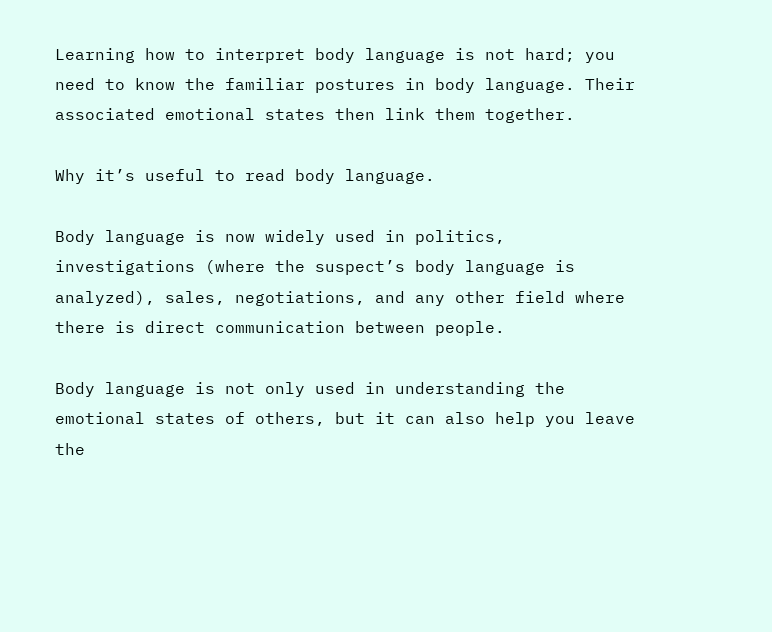Learning how to interpret body language is not hard; you need to know the familiar postures in body language. Their associated emotional states then link them together.

Why it’s useful to read body language.

Body language is now widely used in politics, investigations (where the suspect’s body language is analyzed), sales, negotiations, and any other field where there is direct communication between people.

Body language is not only used in understanding the emotional states of others, but it can also help you leave the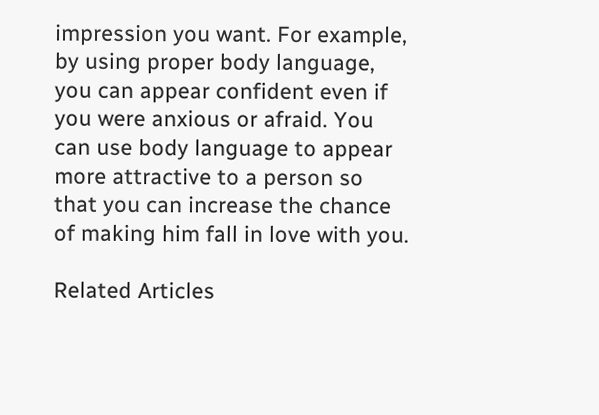impression you want. For example, by using proper body language, you can appear confident even if you were anxious or afraid. You can use body language to appear more attractive to a person so that you can increase the chance of making him fall in love with you.

Related Articles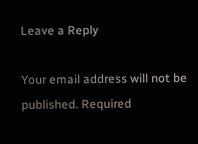Leave a Reply

Your email address will not be published. Required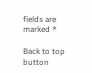fields are marked *

Back to top button